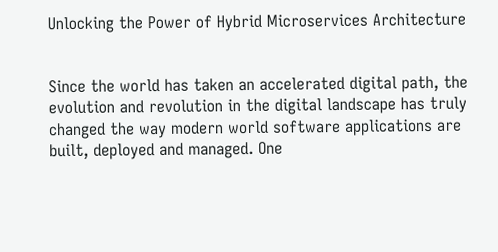Unlocking the Power of Hybrid Microservices Architecture


Since the world has taken an accelerated digital path, the evolution and revolution in the digital landscape has truly changed the way modern world software applications are built, deployed and managed. One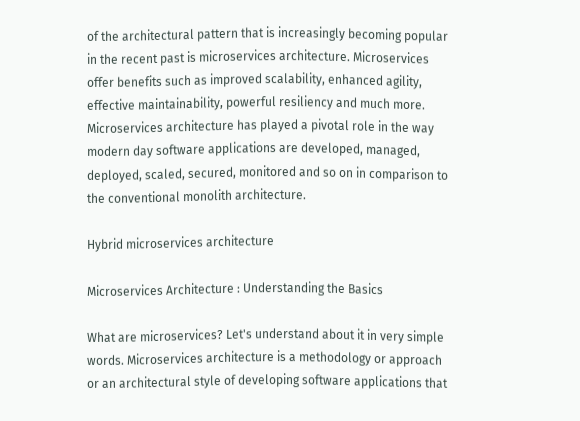of the architectural pattern that is increasingly becoming popular in the recent past is microservices architecture. Microservices offer benefits such as improved scalability, enhanced agility, effective maintainability, powerful resiliency and much more. Microservices architecture has played a pivotal role in the way modern day software applications are developed, managed, deployed, scaled, secured, monitored and so on in comparison to the conventional monolith architecture.

Hybrid microservices architecture

Microservices Architecture : Understanding the Basics

What are microservices? Let's understand about it in very simple words. Microservices architecture is a methodology or approach or an architectural style of developing software applications that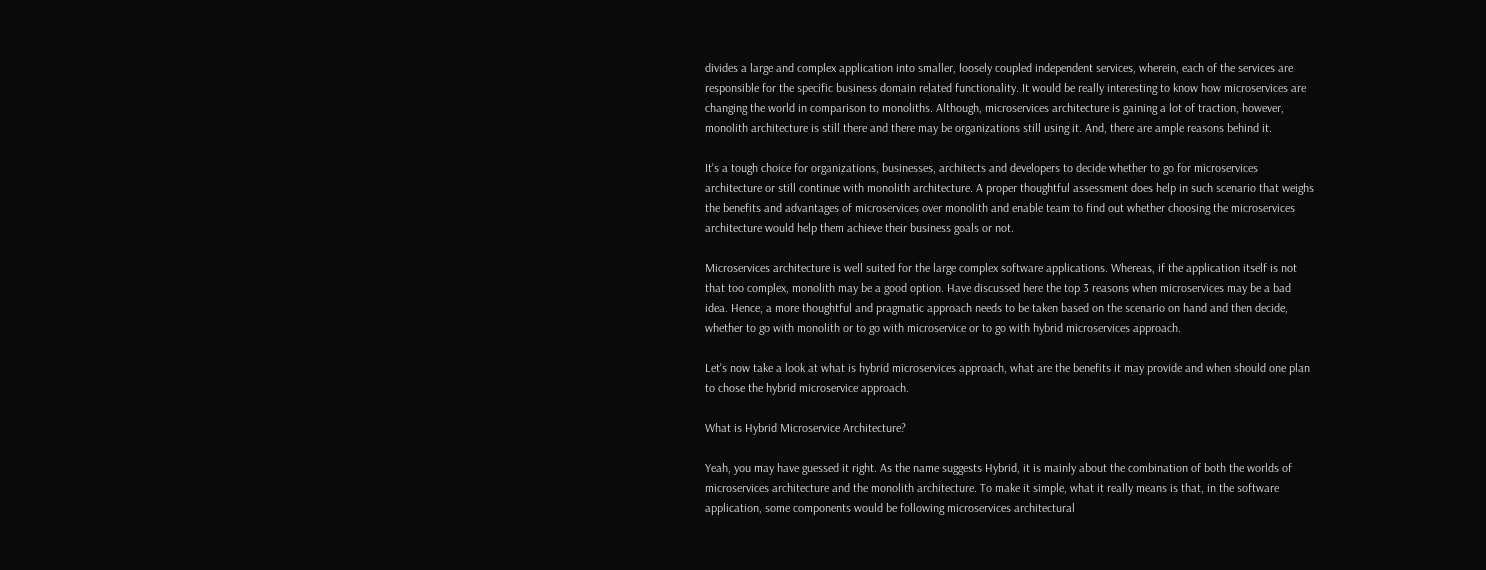divides a large and complex application into smaller, loosely coupled independent services, wherein, each of the services are responsible for the specific business domain related functionality. It would be really interesting to know how microservices are changing the world in comparison to monoliths. Although, microservices architecture is gaining a lot of traction, however, monolith architecture is still there and there may be organizations still using it. And, there are ample reasons behind it.

It's a tough choice for organizations, businesses, architects and developers to decide whether to go for microservices architecture or still continue with monolith architecture. A proper thoughtful assessment does help in such scenario that weighs the benefits and advantages of microservices over monolith and enable team to find out whether choosing the microservices architecture would help them achieve their business goals or not.

Microservices architecture is well suited for the large complex software applications. Whereas, if the application itself is not that too complex, monolith may be a good option. Have discussed here the top 3 reasons when microservices may be a bad idea. Hence, a more thoughtful and pragmatic approach needs to be taken based on the scenario on hand and then decide, whether to go with monolith or to go with microservice or to go with hybrid microservices approach.

Let's now take a look at what is hybrid microservices approach, what are the benefits it may provide and when should one plan to chose the hybrid microservice approach.

What is Hybrid Microservice Architecture?

Yeah, you may have guessed it right. As the name suggests Hybrid, it is mainly about the combination of both the worlds of microservices architecture and the monolith architecture. To make it simple, what it really means is that, in the software application, some components would be following microservices architectural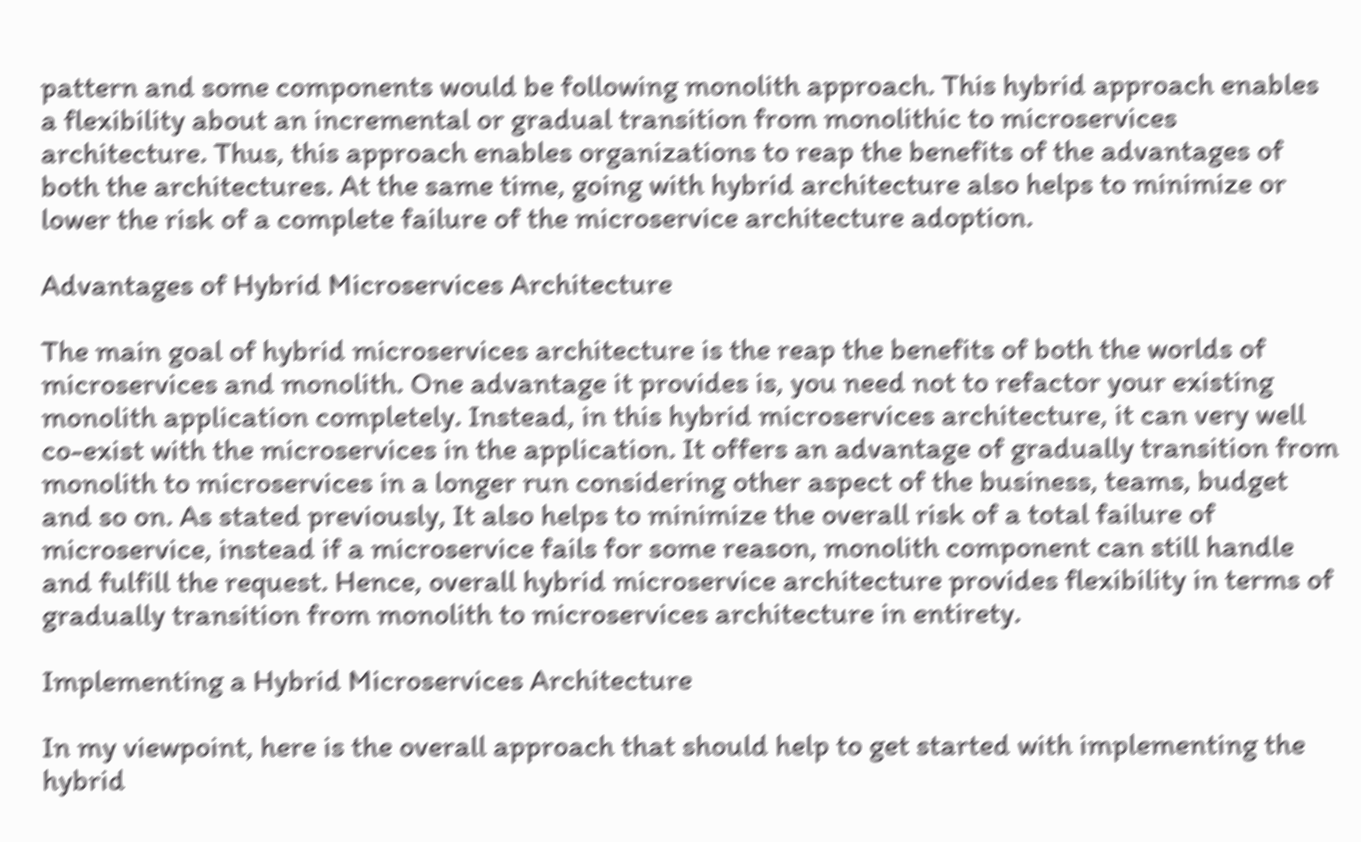pattern and some components would be following monolith approach. This hybrid approach enables a flexibility about an incremental or gradual transition from monolithic to microservices architecture. Thus, this approach enables organizations to reap the benefits of the advantages of both the architectures. At the same time, going with hybrid architecture also helps to minimize or lower the risk of a complete failure of the microservice architecture adoption.

Advantages of Hybrid Microservices Architecture

The main goal of hybrid microservices architecture is the reap the benefits of both the worlds of microservices and monolith. One advantage it provides is, you need not to refactor your existing monolith application completely. Instead, in this hybrid microservices architecture, it can very well co-exist with the microservices in the application. It offers an advantage of gradually transition from monolith to microservices in a longer run considering other aspect of the business, teams, budget and so on. As stated previously, It also helps to minimize the overall risk of a total failure of microservice, instead if a microservice fails for some reason, monolith component can still handle and fulfill the request. Hence, overall hybrid microservice architecture provides flexibility in terms of gradually transition from monolith to microservices architecture in entirety.

Implementing a Hybrid Microservices Architecture

In my viewpoint, here is the overall approach that should help to get started with implementing the hybrid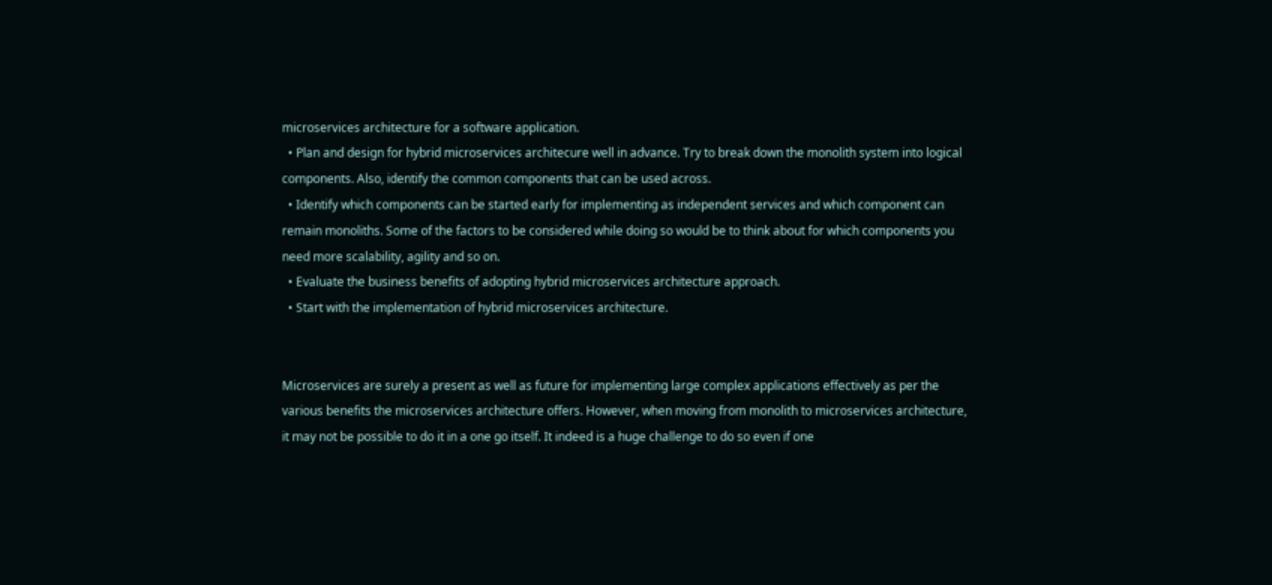microservices architecture for a software application.
  • Plan and design for hybrid microservices architecure well in advance. Try to break down the monolith system into logical components. Also, identify the common components that can be used across.
  • Identify which components can be started early for implementing as independent services and which component can remain monoliths. Some of the factors to be considered while doing so would be to think about for which components you need more scalability, agility and so on.
  • Evaluate the business benefits of adopting hybrid microservices architecture approach.
  • Start with the implementation of hybrid microservices architecture.


Microservices are surely a present as well as future for implementing large complex applications effectively as per the various benefits the microservices architecture offers. However, when moving from monolith to microservices architecture, it may not be possible to do it in a one go itself. It indeed is a huge challenge to do so even if one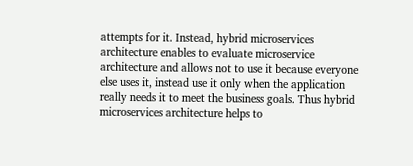attempts for it. Instead, hybrid microservices architecture enables to evaluate microservice architecture and allows not to use it because everyone else uses it, instead use it only when the application really needs it to meet the business goals. Thus hybrid microservices architecture helps to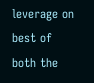leverage on best of both the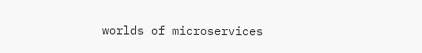worlds of microservices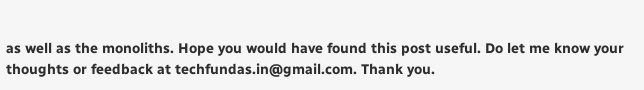as well as the monoliths. Hope you would have found this post useful. Do let me know your thoughts or feedback at techfundas.in@gmail.com. Thank you.